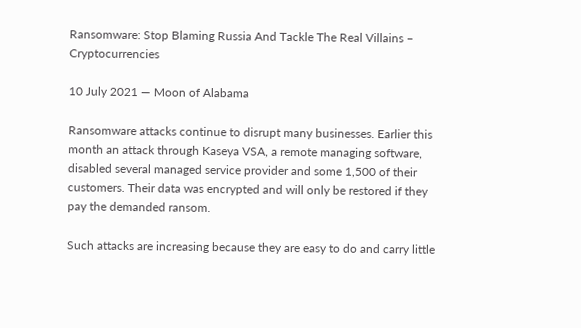Ransomware: Stop Blaming Russia And Tackle The Real Villains – Cryptocurrencies

10 July 2021 — Moon of Alabama

Ransomware attacks continue to disrupt many businesses. Earlier this month an attack through Kaseya VSA, a remote managing software, disabled several managed service provider and some 1,500 of their customers. Their data was encrypted and will only be restored if they pay the demanded ransom.

Such attacks are increasing because they are easy to do and carry little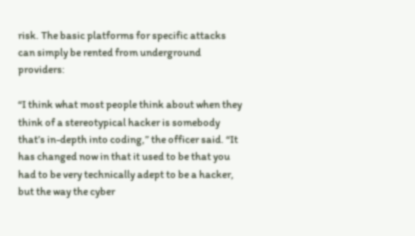risk. The basic platforms for specific attacks can simply be rented from underground providers:

“I think what most people think about when they think of a stereotypical hacker is somebody that’s in-depth into coding,” the officer said. “It has changed now in that it used to be that you had to be very technically adept to be a hacker, but the way the cyber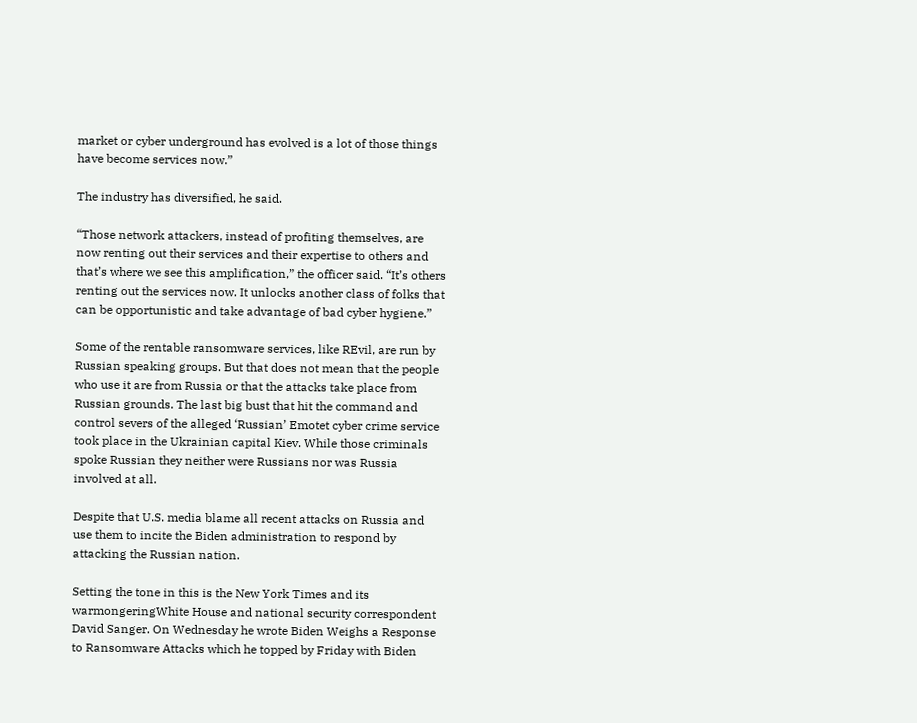market or cyber underground has evolved is a lot of those things have become services now.”

The industry has diversified, he said.

“Those network attackers, instead of profiting themselves, are now renting out their services and their expertise to others and that’s where we see this amplification,” the officer said. “It’s others renting out the services now. It unlocks another class of folks that can be opportunistic and take advantage of bad cyber hygiene.”

Some of the rentable ransomware services, like REvil, are run by Russian speaking groups. But that does not mean that the people who use it are from Russia or that the attacks take place from Russian grounds. The last big bust that hit the command and control severs of the alleged ‘Russian’ Emotet cyber crime service took place in the Ukrainian capital Kiev. While those criminals spoke Russian they neither were Russians nor was Russia involved at all.

Despite that U.S. media blame all recent attacks on Russia and use them to incite the Biden administration to respond by attacking the Russian nation.

Setting the tone in this is the New York Times and its warmongeringWhite House and national security correspondent David Sanger. On Wednesday he wrote Biden Weighs a Response to Ransomware Attacks which he topped by Friday with Biden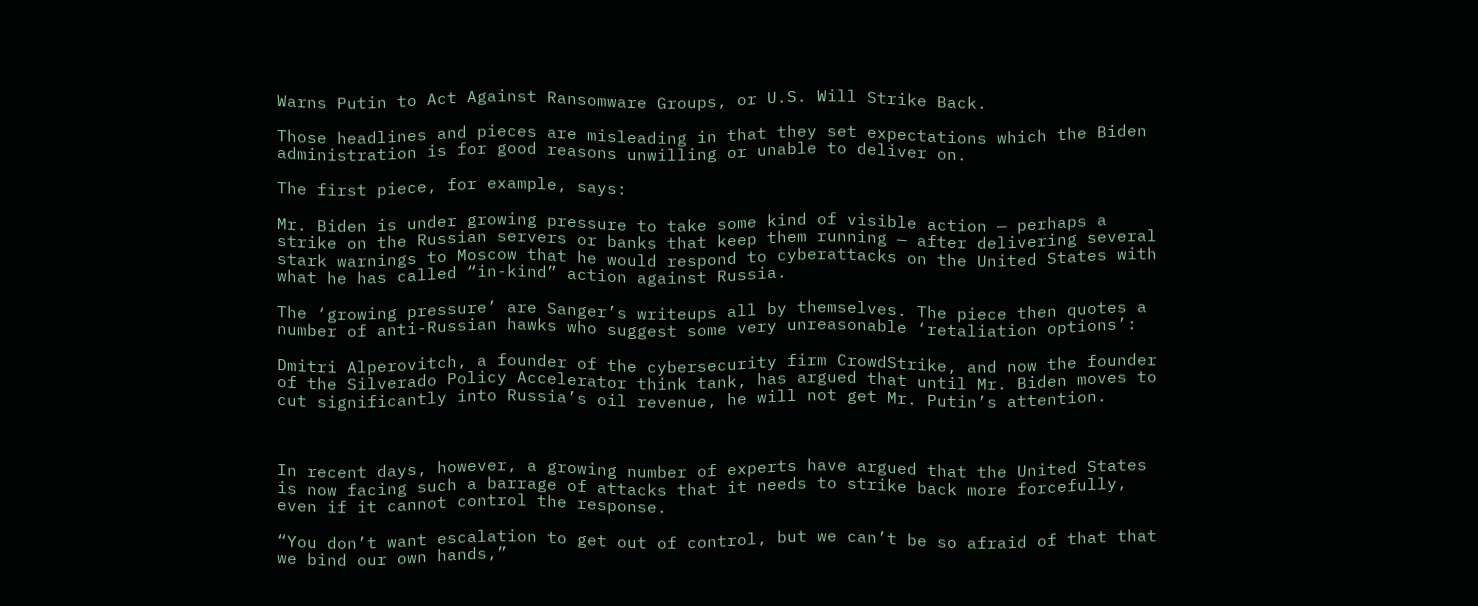Warns Putin to Act Against Ransomware Groups, or U.S. Will Strike Back.

Those headlines and pieces are misleading in that they set expectations which the Biden administration is for good reasons unwilling or unable to deliver on.

The first piece, for example, says:

Mr. Biden is under growing pressure to take some kind of visible action — perhaps a strike on the Russian servers or banks that keep them running — after delivering several stark warnings to Moscow that he would respond to cyberattacks on the United States with what he has called “in-kind” action against Russia.

The ‘growing pressure’ are Sanger’s writeups all by themselves. The piece then quotes a number of anti-Russian hawks who suggest some very unreasonable ‘retaliation options’:

Dmitri Alperovitch, a founder of the cybersecurity firm CrowdStrike, and now the founder of the Silverado Policy Accelerator think tank, has argued that until Mr. Biden moves to cut significantly into Russia’s oil revenue, he will not get Mr. Putin’s attention.



In recent days, however, a growing number of experts have argued that the United States is now facing such a barrage of attacks that it needs to strike back more forcefully, even if it cannot control the response.

“You don’t want escalation to get out of control, but we can’t be so afraid of that that we bind our own hands,”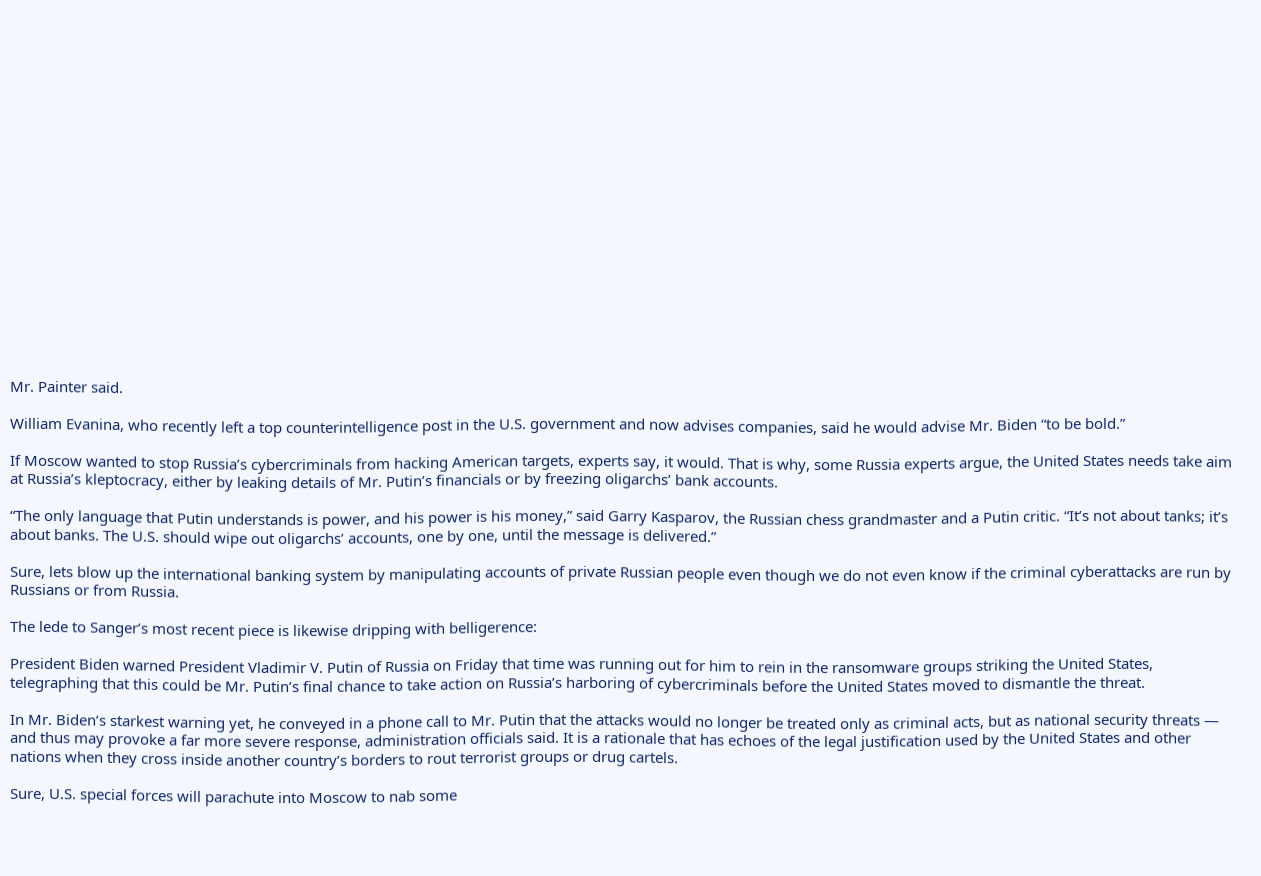Mr. Painter said.

William Evanina, who recently left a top counterintelligence post in the U.S. government and now advises companies, said he would advise Mr. Biden “to be bold.”

If Moscow wanted to stop Russia’s cybercriminals from hacking American targets, experts say, it would. That is why, some Russia experts argue, the United States needs take aim at Russia’s kleptocracy, either by leaking details of Mr. Putin’s financials or by freezing oligarchs’ bank accounts.

“The only language that Putin understands is power, and his power is his money,” said Garry Kasparov, the Russian chess grandmaster and a Putin critic. “It’s not about tanks; it’s about banks. The U.S. should wipe out oligarchs’ accounts, one by one, until the message is delivered.”

Sure, lets blow up the international banking system by manipulating accounts of private Russian people even though we do not even know if the criminal cyberattacks are run by Russians or from Russia.

The lede to Sanger’s most recent piece is likewise dripping with belligerence:

President Biden warned President Vladimir V. Putin of Russia on Friday that time was running out for him to rein in the ransomware groups striking the United States, telegraphing that this could be Mr. Putin’s final chance to take action on Russia’s harboring of cybercriminals before the United States moved to dismantle the threat.

In Mr. Biden’s starkest warning yet, he conveyed in a phone call to Mr. Putin that the attacks would no longer be treated only as criminal acts, but as national security threats — and thus may provoke a far more severe response, administration officials said. It is a rationale that has echoes of the legal justification used by the United States and other nations when they cross inside another country’s borders to rout terrorist groups or drug cartels.

Sure, U.S. special forces will parachute into Moscow to nab some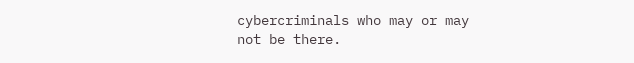cybercriminals who may or may not be there.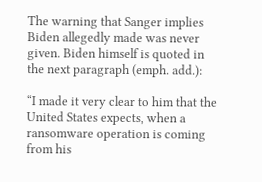The warning that Sanger implies Biden allegedly made was never given. Biden himself is quoted in the next paragraph (emph. add.):

“I made it very clear to him that the United States expects, when a ransomware operation is coming from his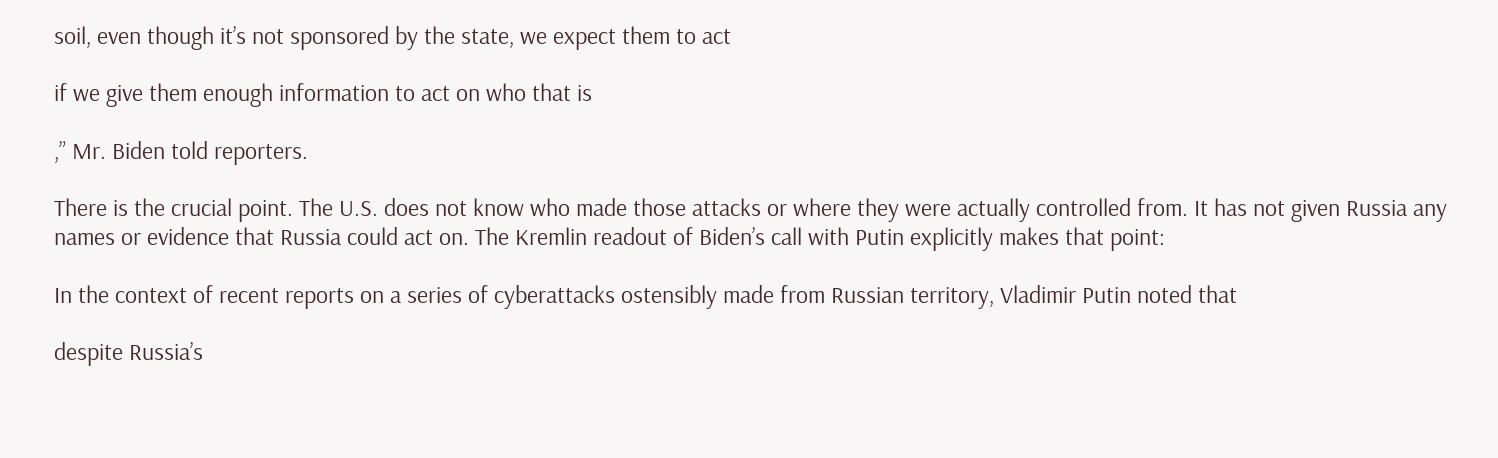soil, even though it’s not sponsored by the state, we expect them to act

if we give them enough information to act on who that is

,” Mr. Biden told reporters.

There is the crucial point. The U.S. does not know who made those attacks or where they were actually controlled from. It has not given Russia any names or evidence that Russia could act on. The Kremlin readout of Biden’s call with Putin explicitly makes that point:

In the context of recent reports on a series of cyberattacks ostensibly made from Russian territory, Vladimir Putin noted that

despite Russia’s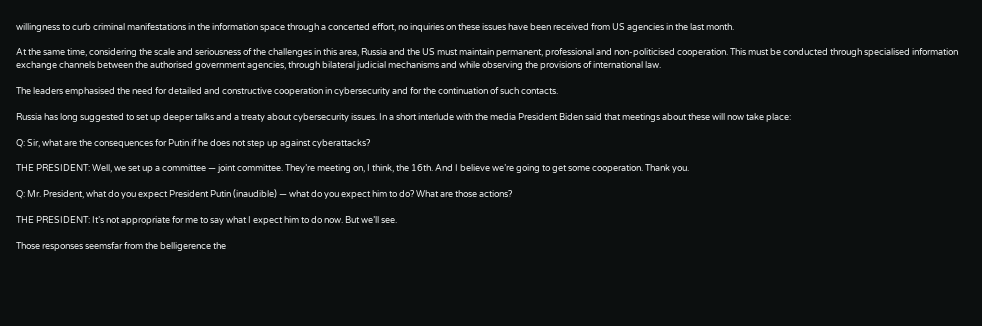willingness to curb criminal manifestations in the information space through a concerted effort, no inquiries on these issues have been received from US agencies in the last month.

At the same time, considering the scale and seriousness of the challenges in this area, Russia and the US must maintain permanent, professional and non-politicised cooperation. This must be conducted through specialised information exchange channels between the authorised government agencies, through bilateral judicial mechanisms and while observing the provisions of international law.

The leaders emphasised the need for detailed and constructive cooperation in cybersecurity and for the continuation of such contacts.

Russia has long suggested to set up deeper talks and a treaty about cybersecurity issues. In a short interlude with the media President Biden said that meetings about these will now take place:

Q: Sir, what are the consequences for Putin if he does not step up against cyberattacks?

THE PRESIDENT: Well, we set up a committee — joint committee. They’re meeting on, I think, the 16th. And I believe we’re going to get some cooperation. Thank you.

Q: Mr. President, what do you expect President Putin (inaudible) — what do you expect him to do? What are those actions?

THE PRESIDENT: It’s not appropriate for me to say what I expect him to do now. But we’ll see.

Those responses seemsfar from the belligerence the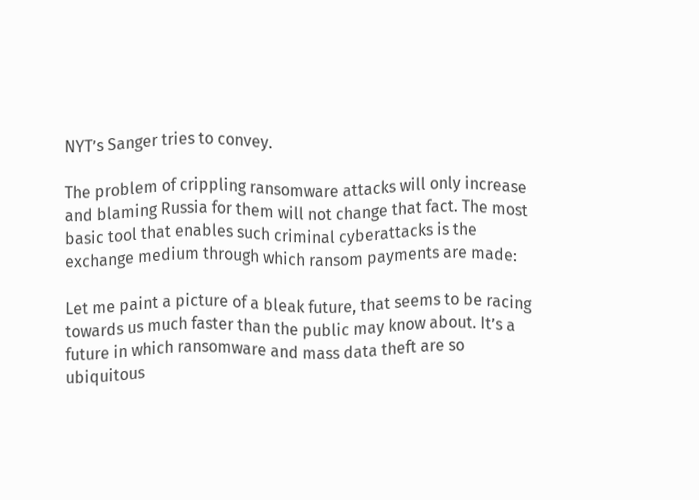NYT’s Sanger tries to convey.

The problem of crippling ransomware attacks will only increase and blaming Russia for them will not change that fact. The most basic tool that enables such criminal cyberattacks is the exchange medium through which ransom payments are made:

Let me paint a picture of a bleak future, that seems to be racing towards us much faster than the public may know about. It’s a future in which ransomware and mass data theft are so ubiquitous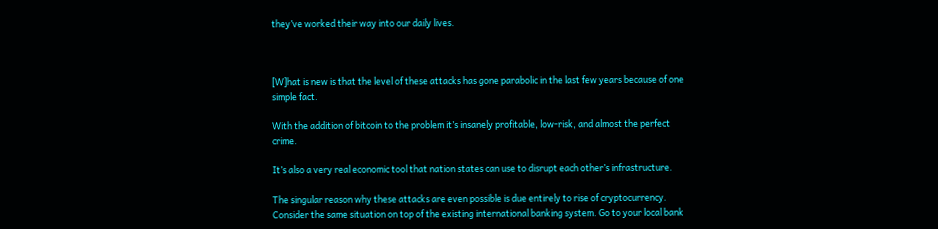they’ve worked their way into our daily lives.



[W]hat is new is that the level of these attacks has gone parabolic in the last few years because of one simple fact.

With the addition of bitcoin to the problem it’s insanely profitable, low-risk, and almost the perfect crime.

It’s also a very real economic tool that nation states can use to disrupt each other’s infrastructure.

The singular reason why these attacks are even possible is due entirely to rise of cryptocurrency. Consider the same situation on top of the existing international banking system. Go to your local bank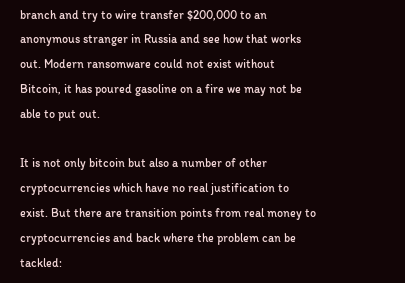branch and try to wire transfer $200,000 to an anonymous stranger in Russia and see how that works out. Modern ransomware could not exist without Bitcoin, it has poured gasoline on a fire we may not be able to put out.

It is not only bitcoin but also a number of other cryptocurrencies which have no real justification to exist. But there are transition points from real money to cryptocurrencies and back where the problem can be tackled: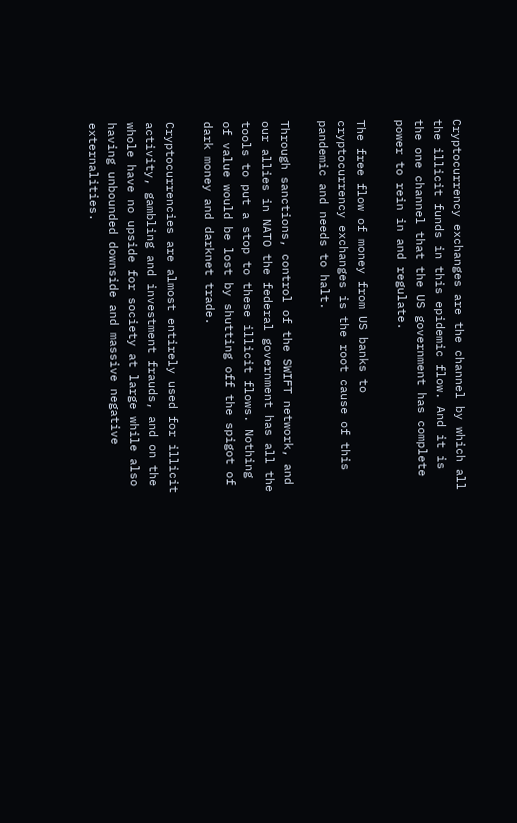Cryptocurrency exchanges are the channel by which all the illicit funds in this epidemic flow. And it is the one channel that the US government has complete power to rein in and regulate.

The free flow of money from US banks to cryptocurrency exchanges is the root cause of this pandemic and needs to halt.

Through sanctions, control of the SWIFT network, and our allies in NATO the federal government has all the tools to put a stop to these illicit flows. Nothing of value would be lost by shutting off the spigot of dark money and darknet trade.

Cryptocurrencies are almost entirely used for illicit activity, gambling and investment frauds, and on the whole have no upside for society at large while also having unbounded downside and massive negative externalities.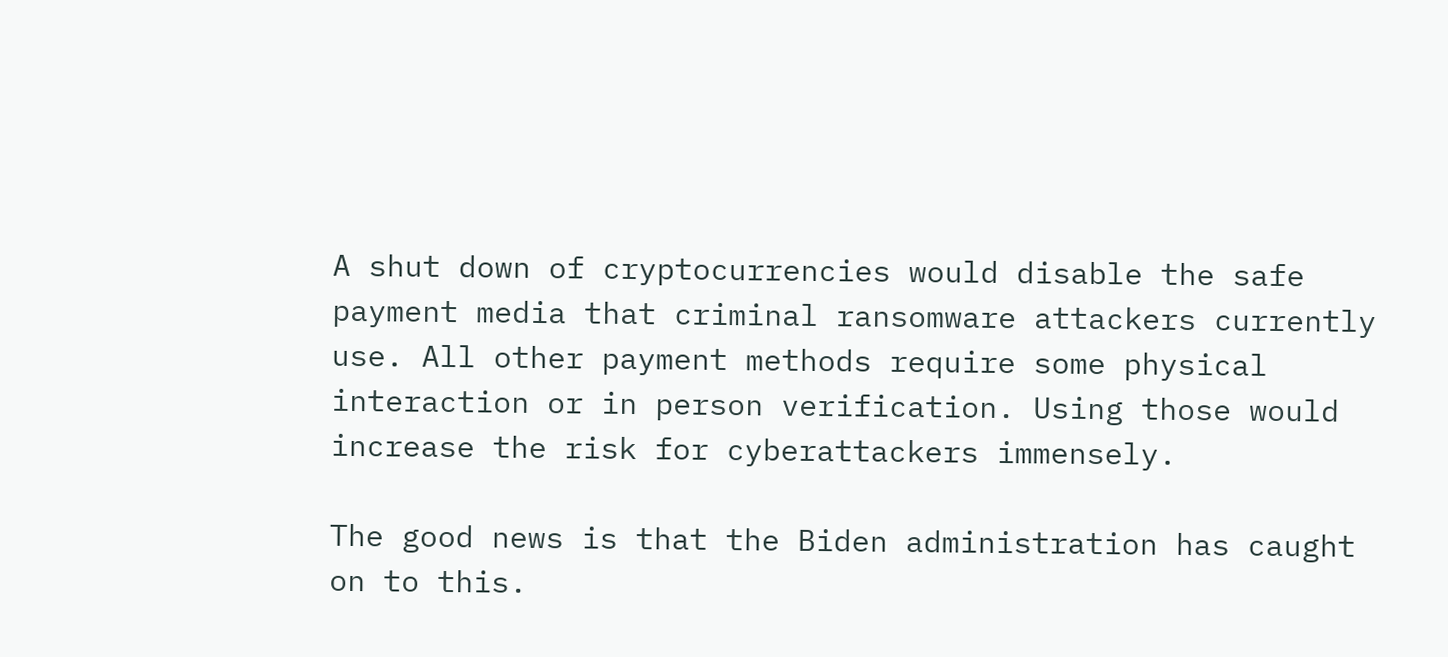A shut down of cryptocurrencies would disable the safe payment media that criminal ransomware attackers currently use. All other payment methods require some physical interaction or in person verification. Using those would increase the risk for cyberattackers immensely.

The good news is that the Biden administration has caught on to this.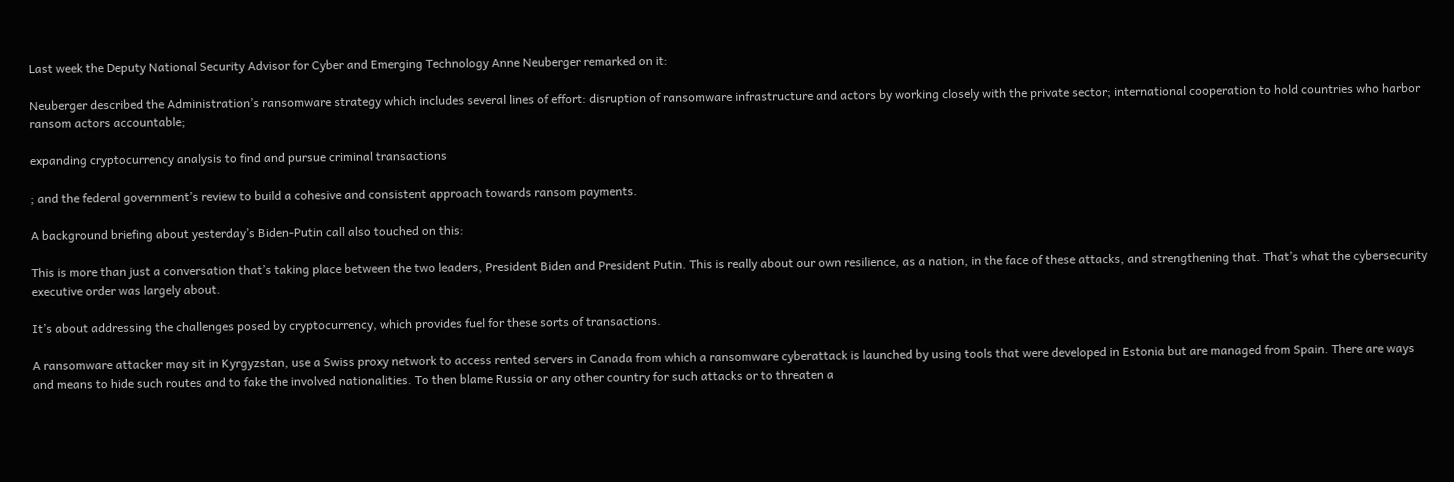Last week the Deputy National Security Advisor for Cyber and Emerging Technology Anne Neuberger remarked on it:

Neuberger described the Administration’s ransomware strategy which includes several lines of effort: disruption of ransomware infrastructure and actors by working closely with the private sector; international cooperation to hold countries who harbor ransom actors accountable;

expanding cryptocurrency analysis to find and pursue criminal transactions

; and the federal government’s review to build a cohesive and consistent approach towards ransom payments.

A background briefing about yesterday’s Biden-Putin call also touched on this:

This is more than just a conversation that’s taking place between the two leaders, President Biden and President Putin. This is really about our own resilience, as a nation, in the face of these attacks, and strengthening that. That’s what the cybersecurity executive order was largely about.

It’s about addressing the challenges posed by cryptocurrency, which provides fuel for these sorts of transactions.

A ransomware attacker may sit in Kyrgyzstan, use a Swiss proxy network to access rented servers in Canada from which a ransomware cyberattack is launched by using tools that were developed in Estonia but are managed from Spain. There are ways and means to hide such routes and to fake the involved nationalities. To then blame Russia or any other country for such attacks or to threaten a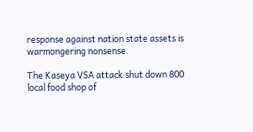response against nation state assets is warmongering nonsense.

The Kaseya VSA attack shut down 800 local food shop of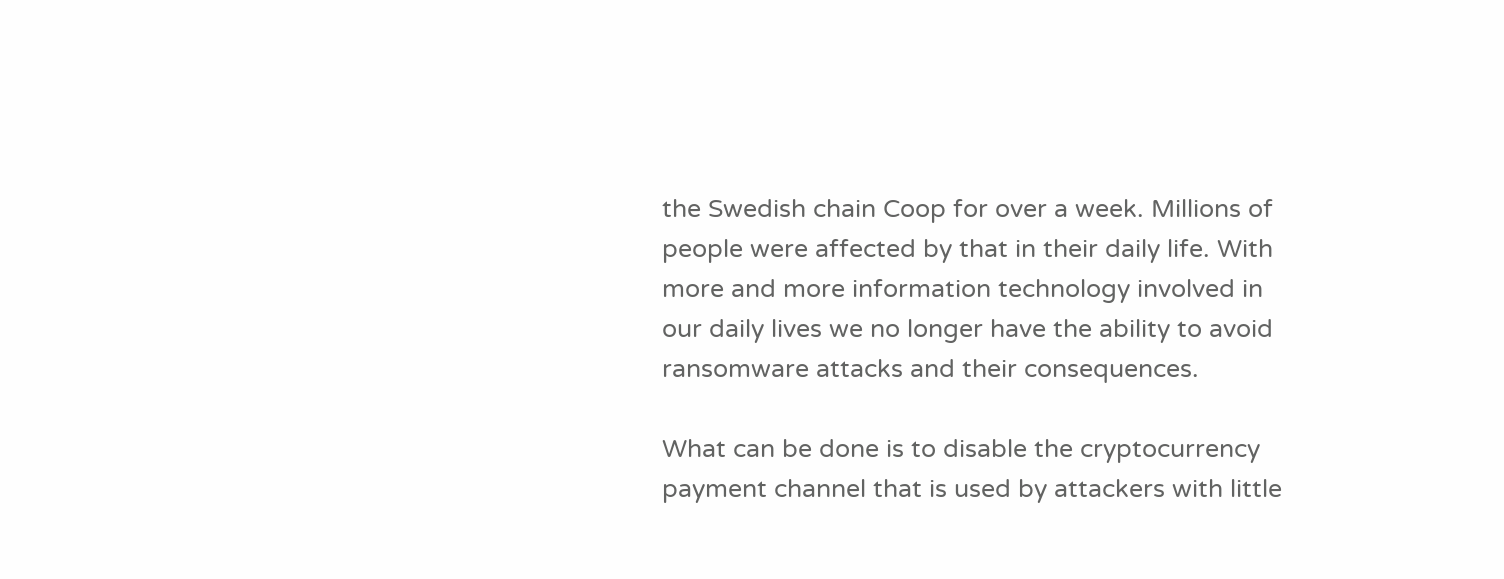the Swedish chain Coop for over a week. Millions of people were affected by that in their daily life. With more and more information technology involved in our daily lives we no longer have the ability to avoid ransomware attacks and their consequences.

What can be done is to disable the cryptocurrency payment channel that is used by attackers with little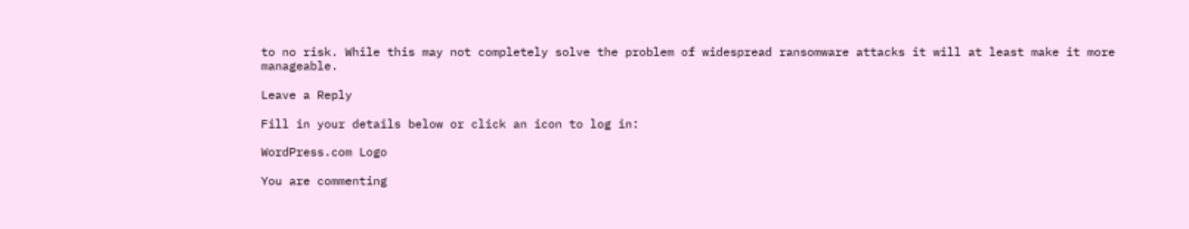to no risk. While this may not completely solve the problem of widespread ransomware attacks it will at least make it more manageable.

Leave a Reply

Fill in your details below or click an icon to log in:

WordPress.com Logo

You are commenting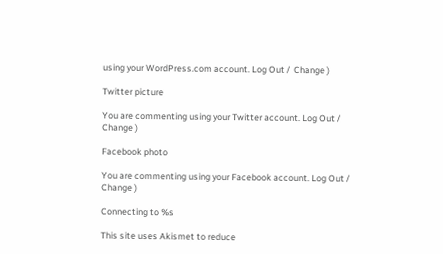using your WordPress.com account. Log Out /  Change )

Twitter picture

You are commenting using your Twitter account. Log Out /  Change )

Facebook photo

You are commenting using your Facebook account. Log Out /  Change )

Connecting to %s

This site uses Akismet to reduce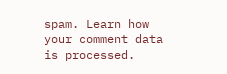spam. Learn how your comment data is processed.